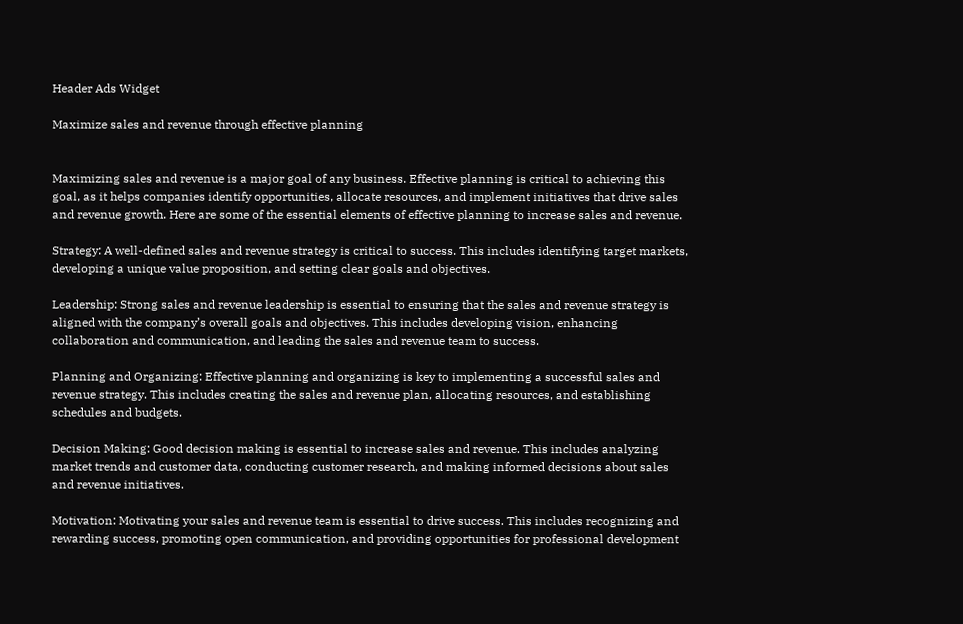Header Ads Widget

Maximize sales and revenue through effective planning


Maximizing sales and revenue is a major goal of any business. Effective planning is critical to achieving this goal, as it helps companies identify opportunities, allocate resources, and implement initiatives that drive sales and revenue growth. Here are some of the essential elements of effective planning to increase sales and revenue.

Strategy: A well-defined sales and revenue strategy is critical to success. This includes identifying target markets, developing a unique value proposition, and setting clear goals and objectives.

Leadership: Strong sales and revenue leadership is essential to ensuring that the sales and revenue strategy is aligned with the company’s overall goals and objectives. This includes developing vision, enhancing collaboration and communication, and leading the sales and revenue team to success.

Planning and Organizing: Effective planning and organizing is key to implementing a successful sales and revenue strategy. This includes creating the sales and revenue plan, allocating resources, and establishing schedules and budgets.

Decision Making: Good decision making is essential to increase sales and revenue. This includes analyzing market trends and customer data, conducting customer research, and making informed decisions about sales and revenue initiatives.

Motivation: Motivating your sales and revenue team is essential to drive success. This includes recognizing and rewarding success, promoting open communication, and providing opportunities for professional development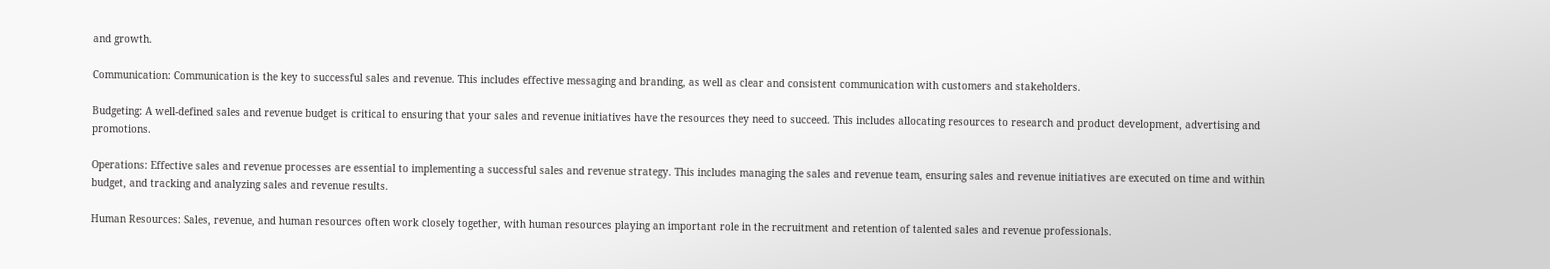and growth.

Communication: Communication is the key to successful sales and revenue. This includes effective messaging and branding, as well as clear and consistent communication with customers and stakeholders.

Budgeting: A well-defined sales and revenue budget is critical to ensuring that your sales and revenue initiatives have the resources they need to succeed. This includes allocating resources to research and product development, advertising and promotions.

Operations: Effective sales and revenue processes are essential to implementing a successful sales and revenue strategy. This includes managing the sales and revenue team, ensuring sales and revenue initiatives are executed on time and within budget, and tracking and analyzing sales and revenue results.

Human Resources: Sales, revenue, and human resources often work closely together, with human resources playing an important role in the recruitment and retention of talented sales and revenue professionals.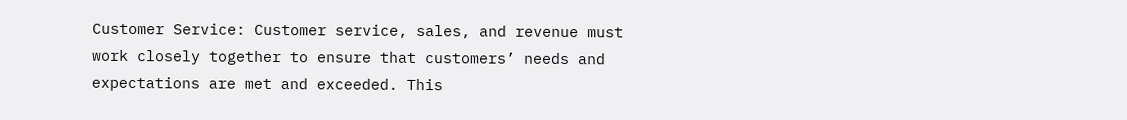Customer Service: Customer service, sales, and revenue must work closely together to ensure that customers’ needs and expectations are met and exceeded. This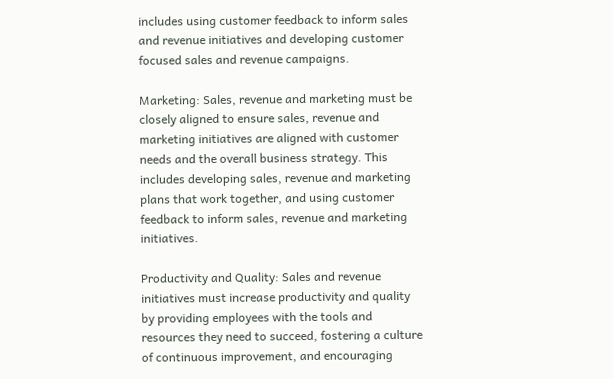includes using customer feedback to inform sales and revenue initiatives and developing customer focused sales and revenue campaigns.

Marketing: Sales, revenue and marketing must be closely aligned to ensure sales, revenue and marketing initiatives are aligned with customer needs and the overall business strategy. This includes developing sales, revenue and marketing plans that work together, and using customer feedback to inform sales, revenue and marketing initiatives.

Productivity and Quality: Sales and revenue initiatives must increase productivity and quality by providing employees with the tools and resources they need to succeed, fostering a culture of continuous improvement, and encouraging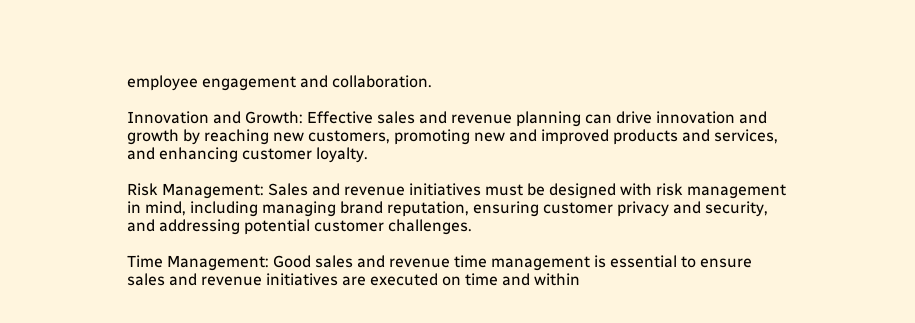employee engagement and collaboration.

Innovation and Growth: Effective sales and revenue planning can drive innovation and growth by reaching new customers, promoting new and improved products and services, and enhancing customer loyalty.

Risk Management: Sales and revenue initiatives must be designed with risk management in mind, including managing brand reputation, ensuring customer privacy and security, and addressing potential customer challenges.

Time Management: Good sales and revenue time management is essential to ensure sales and revenue initiatives are executed on time and within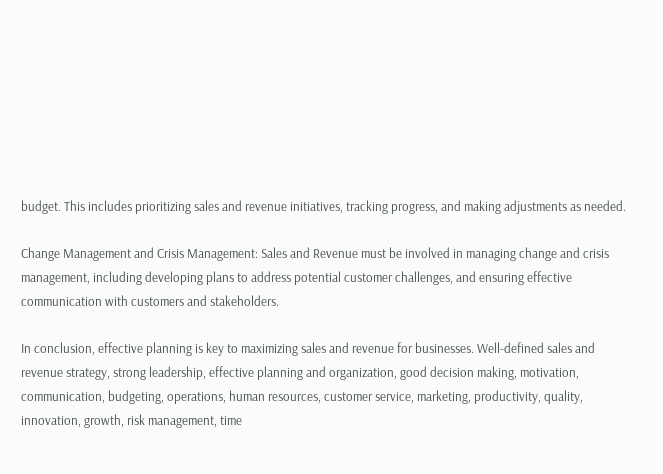budget. This includes prioritizing sales and revenue initiatives, tracking progress, and making adjustments as needed.

Change Management and Crisis Management: Sales and Revenue must be involved in managing change and crisis management, including developing plans to address potential customer challenges, and ensuring effective communication with customers and stakeholders.

In conclusion, effective planning is key to maximizing sales and revenue for businesses. Well-defined sales and revenue strategy, strong leadership, effective planning and organization, good decision making, motivation, communication, budgeting, operations, human resources, customer service, marketing, productivity, quality, innovation, growth, risk management, time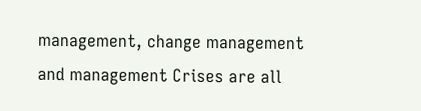management, change management and management Crises are all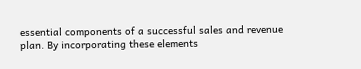essential components of a successful sales and revenue plan. By incorporating these elements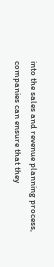into the sales and revenue planning process, companies can ensure that they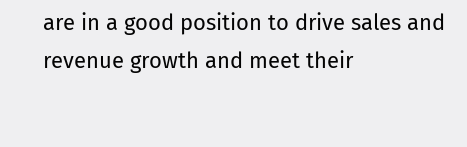are in a good position to drive sales and revenue growth and meet their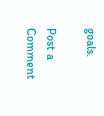goals.

Post a Comment